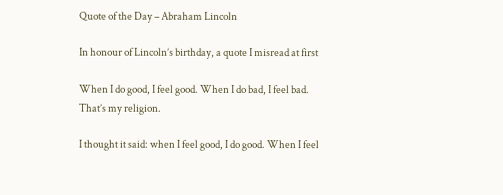Quote of the Day – Abraham Lincoln

In honour of Lincoln’s birthday, a quote I misread at first

When I do good, I feel good. When I do bad, I feel bad. That’s my religion.

I thought it said: when I feel good, I do good. When I feel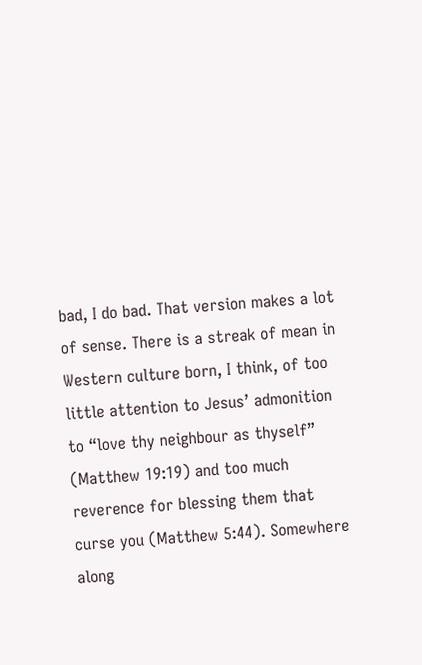bad, I do bad. That version makes a lot of sense. There is a streak of mean in Western culture born, I think, of too little attention to Jesus’ admonition to “love thy neighbour as thyself” (Matthew 19:19) and too much reverence for blessing them that curse you (Matthew 5:44). Somewhere along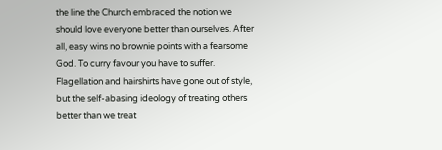the line the Church embraced the notion we should love everyone better than ourselves. After all, easy wins no brownie points with a fearsome God. To curry favour you have to suffer. Flagellation and hairshirts have gone out of style, but the self-abasing ideology of treating others better than we treat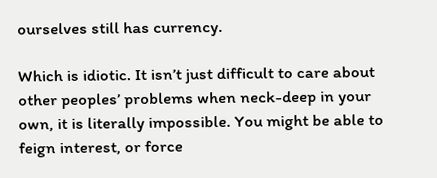ourselves still has currency.

Which is idiotic. It isn’t just difficult to care about other peoples’ problems when neck-deep in your own, it is literally impossible. You might be able to feign interest, or force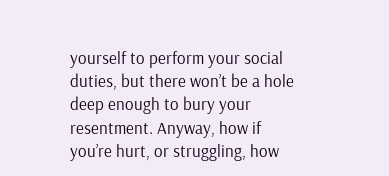yourself to perform your social duties, but there won’t be a hole deep enough to bury your resentment. Anyway, how if you’re hurt, or struggling, how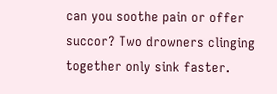can you soothe pain or offer succor? Two drowners clinging together only sink faster.